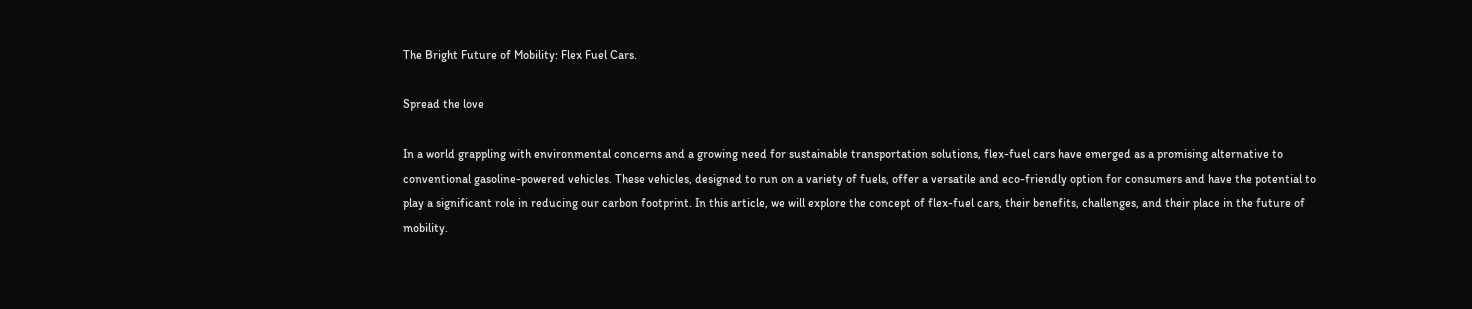The Bright Future of Mobility: Flex Fuel Cars.

Spread the love

In a world grappling with environmental concerns and a growing need for sustainable transportation solutions, flex-fuel cars have emerged as a promising alternative to conventional gasoline-powered vehicles. These vehicles, designed to run on a variety of fuels, offer a versatile and eco-friendly option for consumers and have the potential to play a significant role in reducing our carbon footprint. In this article, we will explore the concept of flex-fuel cars, their benefits, challenges, and their place in the future of mobility.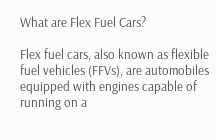What are Flex Fuel Cars?

Flex fuel cars, also known as flexible fuel vehicles (FFVs), are automobiles equipped with engines capable of running on a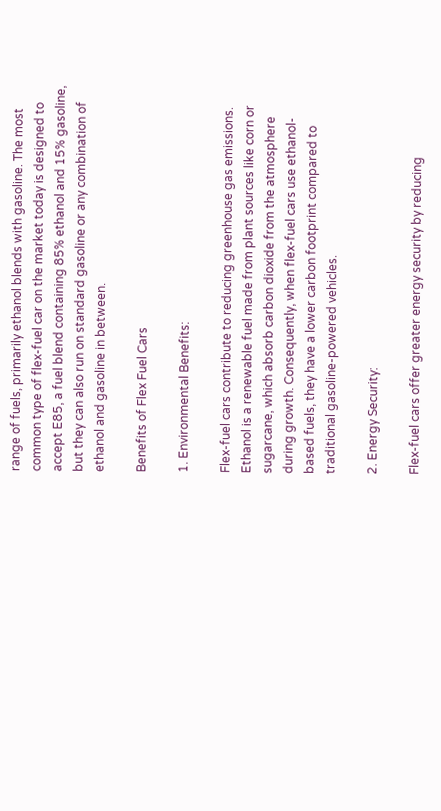range of fuels, primarily ethanol blends with gasoline. The most common type of flex-fuel car on the market today is designed to accept E85, a fuel blend containing 85% ethanol and 15% gasoline, but they can also run on standard gasoline or any combination of ethanol and gasoline in between.

Benefits of Flex Fuel Cars

1. Environmental Benefits:

Flex-fuel cars contribute to reducing greenhouse gas emissions. Ethanol is a renewable fuel made from plant sources like corn or sugarcane, which absorb carbon dioxide from the atmosphere during growth. Consequently, when flex-fuel cars use ethanol-based fuels, they have a lower carbon footprint compared to traditional gasoline-powered vehicles.

2. Energy Security:

Flex-fuel cars offer greater energy security by reducing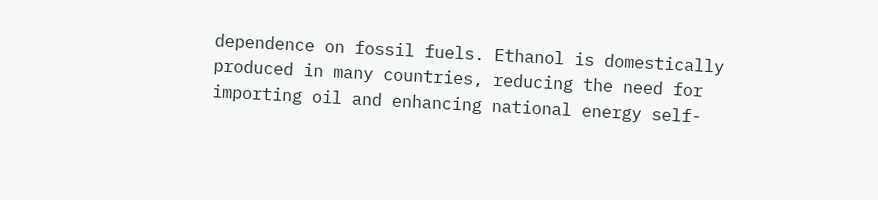dependence on fossil fuels. Ethanol is domestically produced in many countries, reducing the need for importing oil and enhancing national energy self-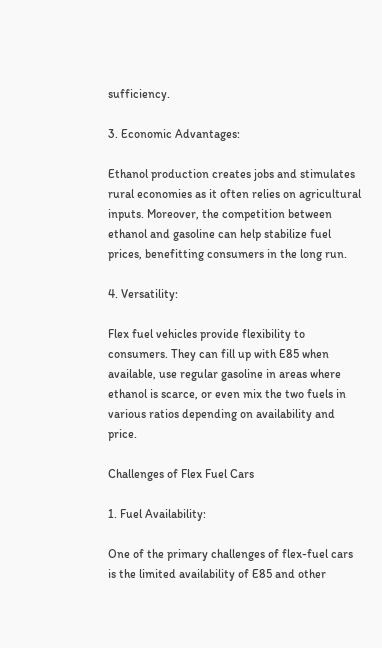sufficiency.

3. Economic Advantages:

Ethanol production creates jobs and stimulates rural economies as it often relies on agricultural inputs. Moreover, the competition between ethanol and gasoline can help stabilize fuel prices, benefitting consumers in the long run.

4. Versatility:

Flex fuel vehicles provide flexibility to consumers. They can fill up with E85 when available, use regular gasoline in areas where ethanol is scarce, or even mix the two fuels in various ratios depending on availability and price.

Challenges of Flex Fuel Cars

1. Fuel Availability:

One of the primary challenges of flex-fuel cars is the limited availability of E85 and other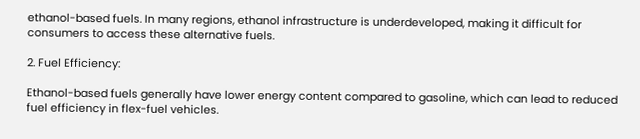ethanol-based fuels. In many regions, ethanol infrastructure is underdeveloped, making it difficult for consumers to access these alternative fuels.

2. Fuel Efficiency:

Ethanol-based fuels generally have lower energy content compared to gasoline, which can lead to reduced fuel efficiency in flex-fuel vehicles.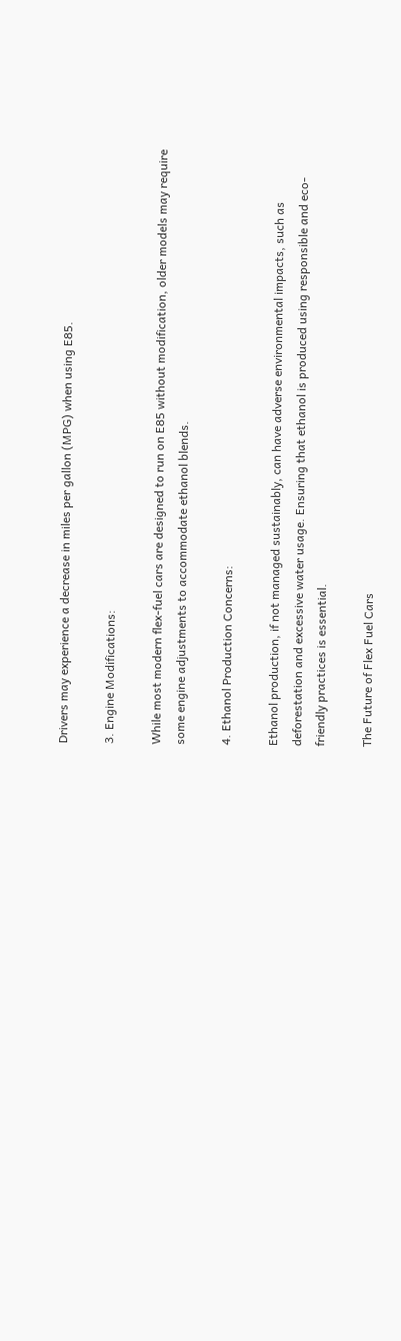Drivers may experience a decrease in miles per gallon (MPG) when using E85.

3. Engine Modifications:

While most modern flex-fuel cars are designed to run on E85 without modification, older models may require some engine adjustments to accommodate ethanol blends.

4. Ethanol Production Concerns:

Ethanol production, if not managed sustainably, can have adverse environmental impacts, such as deforestation and excessive water usage. Ensuring that ethanol is produced using responsible and eco-friendly practices is essential.

The Future of Flex Fuel Cars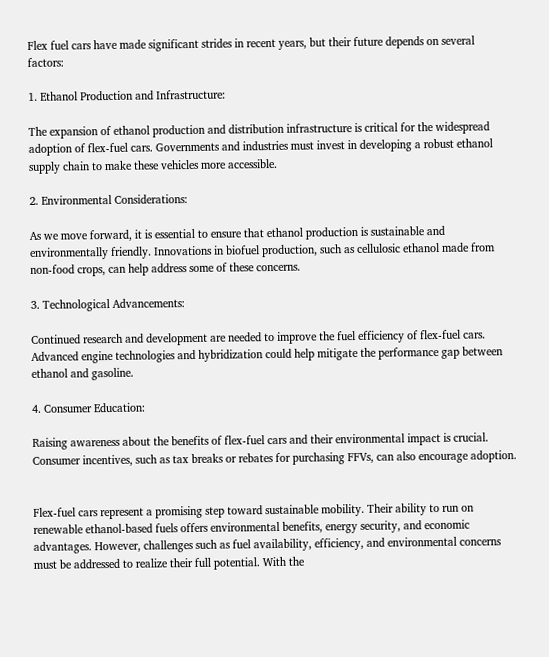Flex fuel cars have made significant strides in recent years, but their future depends on several factors:

1. Ethanol Production and Infrastructure:

The expansion of ethanol production and distribution infrastructure is critical for the widespread adoption of flex-fuel cars. Governments and industries must invest in developing a robust ethanol supply chain to make these vehicles more accessible.

2. Environmental Considerations:

As we move forward, it is essential to ensure that ethanol production is sustainable and environmentally friendly. Innovations in biofuel production, such as cellulosic ethanol made from non-food crops, can help address some of these concerns.

3. Technological Advancements:

Continued research and development are needed to improve the fuel efficiency of flex-fuel cars. Advanced engine technologies and hybridization could help mitigate the performance gap between ethanol and gasoline.

4. Consumer Education:

Raising awareness about the benefits of flex-fuel cars and their environmental impact is crucial. Consumer incentives, such as tax breaks or rebates for purchasing FFVs, can also encourage adoption.


Flex-fuel cars represent a promising step toward sustainable mobility. Their ability to run on renewable ethanol-based fuels offers environmental benefits, energy security, and economic advantages. However, challenges such as fuel availability, efficiency, and environmental concerns must be addressed to realize their full potential. With the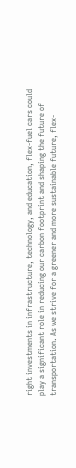right investments in infrastructure, technology, and education, flex-fuel cars could play a significant role in reducing our carbon footprint and shaping the future of transportation. As we strive for a greener and more sustainable future, flex-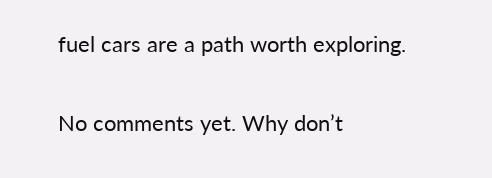fuel cars are a path worth exploring.


No comments yet. Why don’t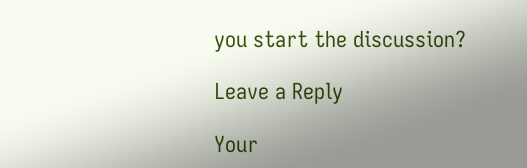you start the discussion?

Leave a Reply

Your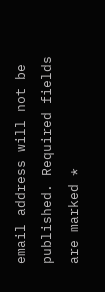email address will not be published. Required fields are marked *